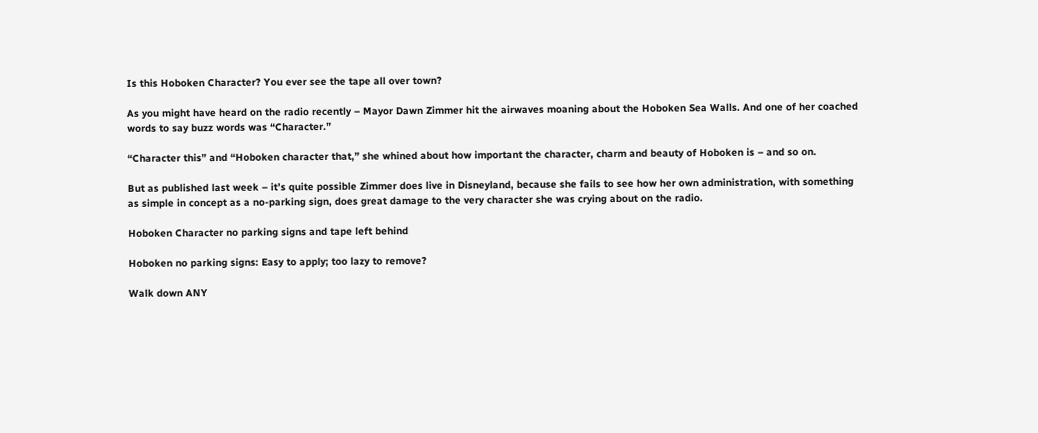Is this Hoboken Character? You ever see the tape all over town?

As you might have heard on the radio recently – Mayor Dawn Zimmer hit the airwaves moaning about the Hoboken Sea Walls. And one of her coached words to say buzz words was “Character.”

“Character this” and “Hoboken character that,” she whined about how important the character, charm and beauty of Hoboken is – and so on.

But as published last week – it’s quite possible Zimmer does live in Disneyland, because she fails to see how her own administration, with something as simple in concept as a no-parking sign, does great damage to the very character she was crying about on the radio.

Hoboken Character no parking signs and tape left behind

Hoboken no parking signs: Easy to apply; too lazy to remove?

Walk down ANY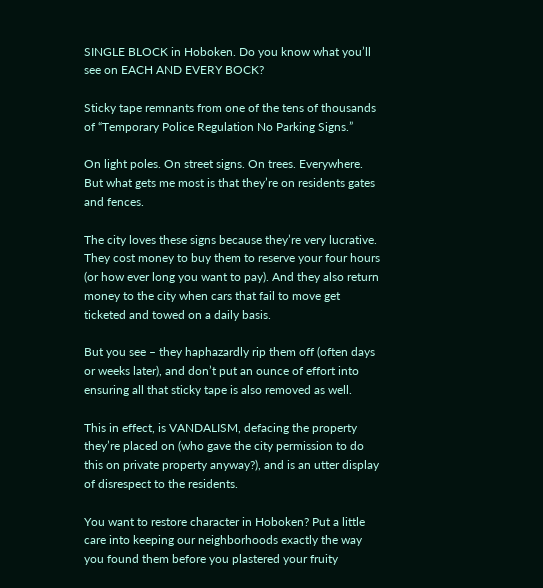SINGLE BLOCK in Hoboken. Do you know what you’ll see on EACH AND EVERY BOCK?

Sticky tape remnants from one of the tens of thousands of “Temporary Police Regulation No Parking Signs.”

On light poles. On street signs. On trees. Everywhere. But what gets me most is that they’re on residents gates and fences.

The city loves these signs because they’re very lucrative. They cost money to buy them to reserve your four hours (or how ever long you want to pay). And they also return money to the city when cars that fail to move get ticketed and towed on a daily basis.

But you see – they haphazardly rip them off (often days or weeks later), and don’t put an ounce of effort into ensuring all that sticky tape is also removed as well.

This in effect, is VANDALISM, defacing the property they’re placed on (who gave the city permission to do this on private property anyway?), and is an utter display of disrespect to the residents.

You want to restore character in Hoboken? Put a little care into keeping our neighborhoods exactly the way you found them before you plastered your fruity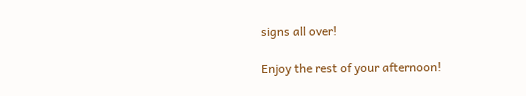signs all over!

Enjoy the rest of your afternoon!